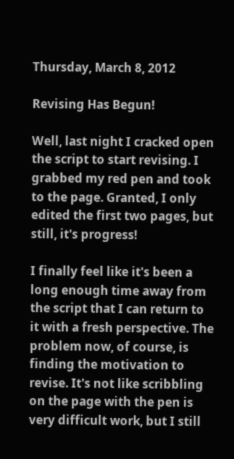Thursday, March 8, 2012

Revising Has Begun!

Well, last night I cracked open the script to start revising. I grabbed my red pen and took to the page. Granted, I only edited the first two pages, but still, it's progress!

I finally feel like it's been a long enough time away from the script that I can return to it with a fresh perspective. The problem now, of course, is finding the motivation to revise. It's not like scribbling on the page with the pen is very difficult work, but I still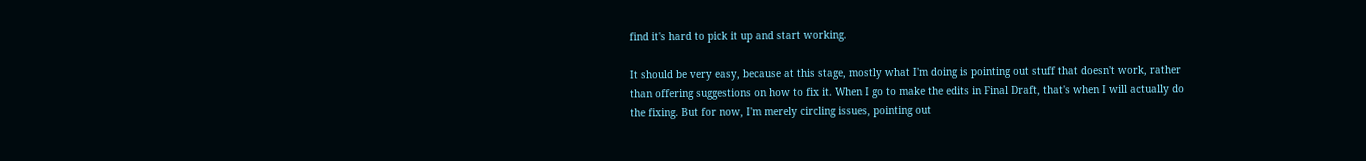find it's hard to pick it up and start working.

It should be very easy, because at this stage, mostly what I'm doing is pointing out stuff that doesn't work, rather than offering suggestions on how to fix it. When I go to make the edits in Final Draft, that's when I will actually do the fixing. But for now, I'm merely circling issues, pointing out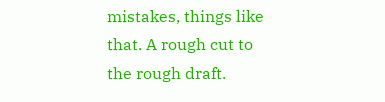mistakes, things like that. A rough cut to the rough draft.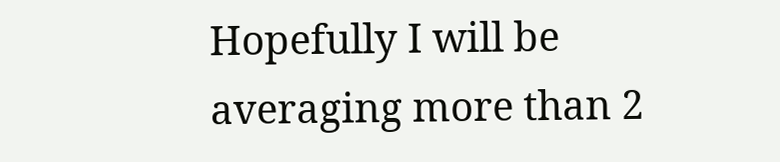Hopefully I will be averaging more than 2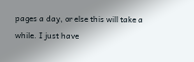pages a day, or else this will take a while. I just have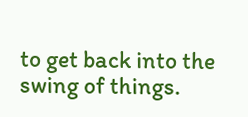to get back into the swing of things.